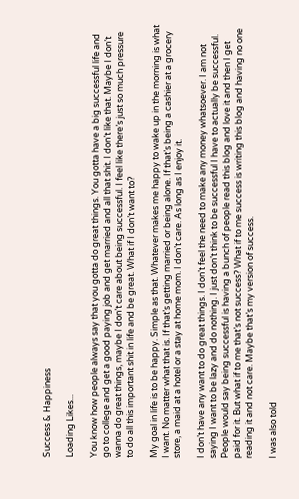Success & Happiness

Loading Likes...

You know how people always say that you gotta do great things. You gotta have a big successful life and go to college and get a good paying job and get married and all that shit. I don’t like that. Maybe I don’t wanna do great things, maybe I don’t care about being successful. I feel like there’s just so much pressure to do all this important shit in life and be great. What if I don’t want to?

My goal in life is to be happy. Simple as that. Whatever makes me happy to wake up in the morning is what I want. No matter what that is. If that’s getting married or being alone. If that’s being a cashier at a grocery store, a maid at a hotel or a stay at home mom. I don’t care. As long as I enjoy it.

I don’t have any want to do great things. I don’t feel the need to make any money whatsoever. I am not saying I want to be lazy and do nothing. I just don’t think to be successful I have to actually be successful. People would say being successful is having a bunch of people read this blog and love it and then I get paid for it. But what if to me that’s not success? What if to me success is writing this blog and having no one reading it and not care. Maybe that’s my version of success.

I was also told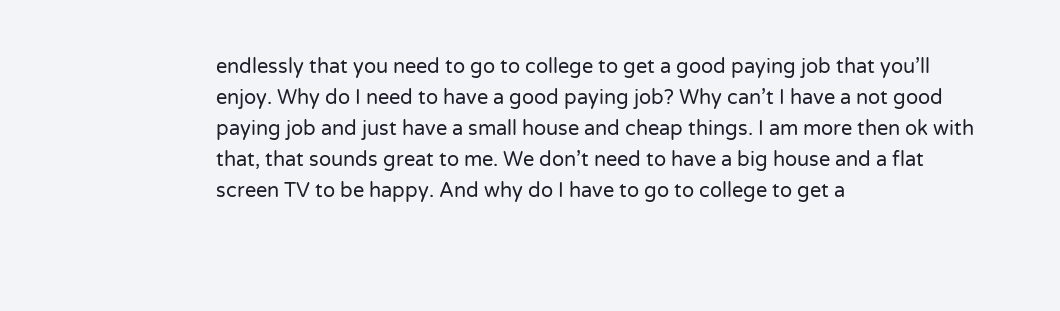endlessly that you need to go to college to get a good paying job that you’ll enjoy. Why do I need to have a good paying job? Why can’t I have a not good paying job and just have a small house and cheap things. I am more then ok with that, that sounds great to me. We don’t need to have a big house and a flat screen TV to be happy. And why do I have to go to college to get a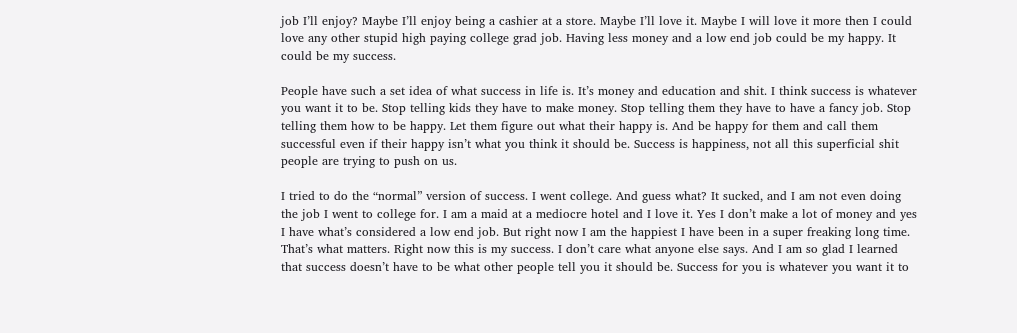job I’ll enjoy? Maybe I’ll enjoy being a cashier at a store. Maybe I’ll love it. Maybe I will love it more then I could love any other stupid high paying college grad job. Having less money and a low end job could be my happy. It could be my success.

People have such a set idea of what success in life is. It’s money and education and shit. I think success is whatever you want it to be. Stop telling kids they have to make money. Stop telling them they have to have a fancy job. Stop telling them how to be happy. Let them figure out what their happy is. And be happy for them and call them successful even if their happy isn’t what you think it should be. Success is happiness, not all this superficial shit people are trying to push on us.

I tried to do the “normal” version of success. I went college. And guess what? It sucked, and I am not even doing the job I went to college for. I am a maid at a mediocre hotel and I love it. Yes I don’t make a lot of money and yes I have what’s considered a low end job. But right now I am the happiest I have been in a super freaking long time. That’s what matters. Right now this is my success. I don’t care what anyone else says. And I am so glad I learned that success doesn’t have to be what other people tell you it should be. Success for you is whatever you want it to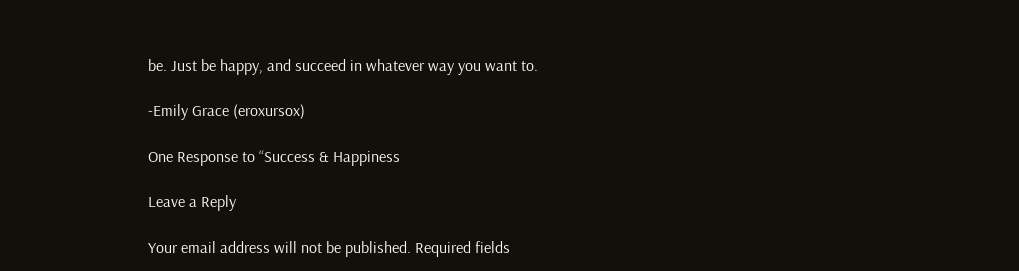be. Just be happy, and succeed in whatever way you want to.

-Emily Grace (eroxursox)

One Response to “Success & Happiness

Leave a Reply

Your email address will not be published. Required fields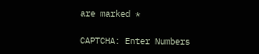are marked *

CAPTCHA: Enter Numbers